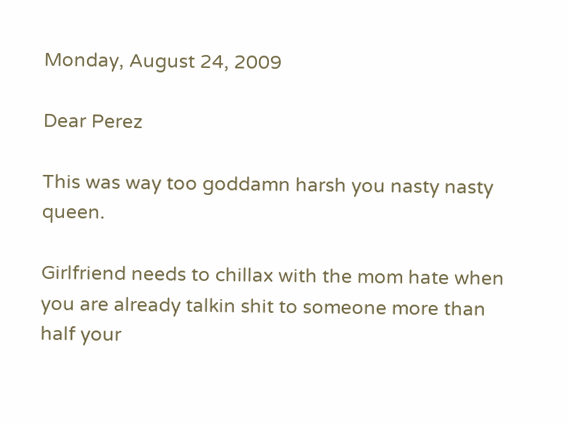Monday, August 24, 2009

Dear Perez

This was way too goddamn harsh you nasty nasty queen.

Girlfriend needs to chillax with the mom hate when you are already talkin shit to someone more than half your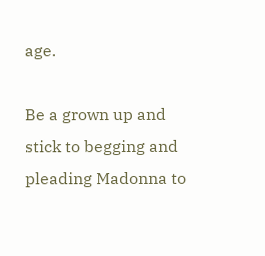age.

Be a grown up and stick to begging and pleading Madonna to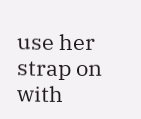use her strap on with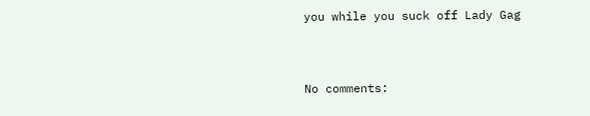you while you suck off Lady Gag


No comments: